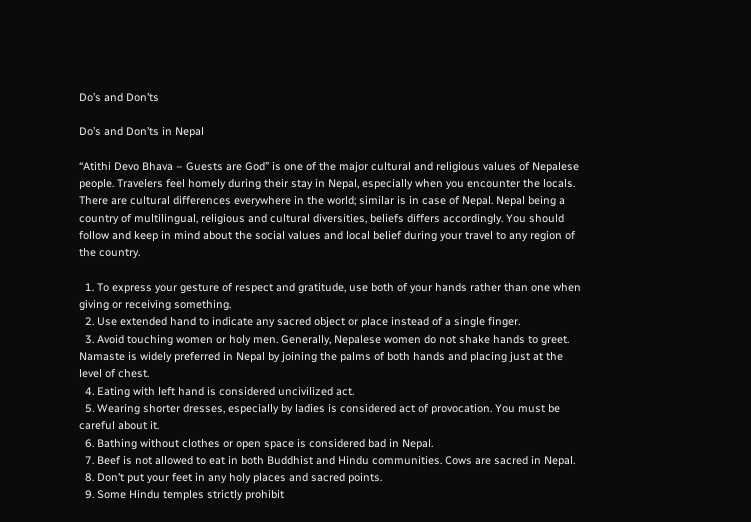Do’s and Don’ts

Do’s and Don’ts in Nepal

“Atithi Devo Bhava – Guests are God” is one of the major cultural and religious values of Nepalese people. Travelers feel homely during their stay in Nepal, especially when you encounter the locals. There are cultural differences everywhere in the world; similar is in case of Nepal. Nepal being a country of multilingual, religious and cultural diversities, beliefs differs accordingly. You should follow and keep in mind about the social values and local belief during your travel to any region of the country.

  1. To express your gesture of respect and gratitude, use both of your hands rather than one when giving or receiving something.
  2. Use extended hand to indicate any sacred object or place instead of a single finger.
  3. Avoid touching women or holy men. Generally, Nepalese women do not shake hands to greet. Namaste is widely preferred in Nepal by joining the palms of both hands and placing just at the level of chest.
  4. Eating with left hand is considered uncivilized act.
  5. Wearing shorter dresses, especially by ladies is considered act of provocation. You must be careful about it.
  6. Bathing without clothes or open space is considered bad in Nepal.
  7. Beef is not allowed to eat in both Buddhist and Hindu communities. Cows are sacred in Nepal.
  8. Don’t put your feet in any holy places and sacred points.
  9. Some Hindu temples strictly prohibit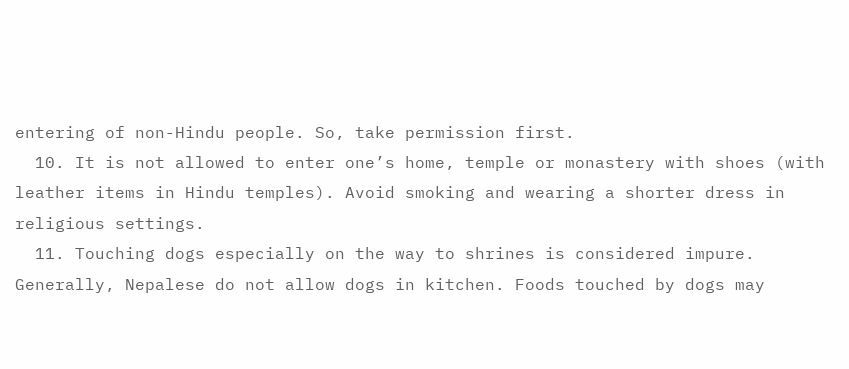entering of non-Hindu people. So, take permission first.
  10. It is not allowed to enter one’s home, temple or monastery with shoes (with leather items in Hindu temples). Avoid smoking and wearing a shorter dress in religious settings.
  11. Touching dogs especially on the way to shrines is considered impure. Generally, Nepalese do not allow dogs in kitchen. Foods touched by dogs may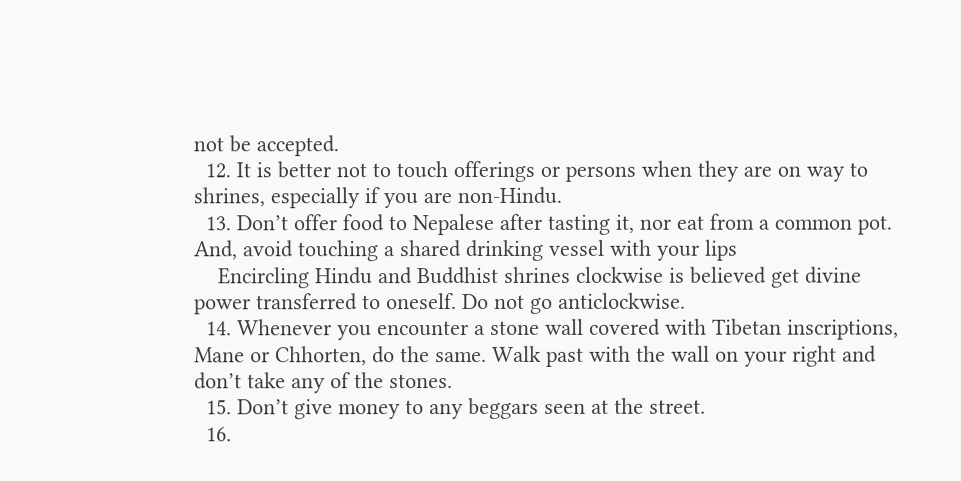not be accepted.
  12. It is better not to touch offerings or persons when they are on way to shrines, especially if you are non-Hindu.
  13. Don’t offer food to Nepalese after tasting it, nor eat from a common pot. And, avoid touching a shared drinking vessel with your lips
    Encircling Hindu and Buddhist shrines clockwise is believed get divine power transferred to oneself. Do not go anticlockwise.
  14. Whenever you encounter a stone wall covered with Tibetan inscriptions, Mane or Chhorten, do the same. Walk past with the wall on your right and don’t take any of the stones.
  15. Don’t give money to any beggars seen at the street.
  16.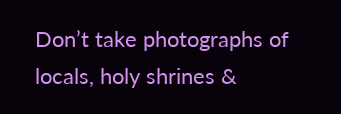Don’t take photographs of locals, holy shrines &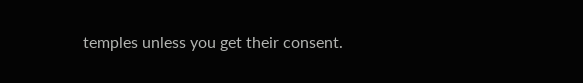temples unless you get their consent.